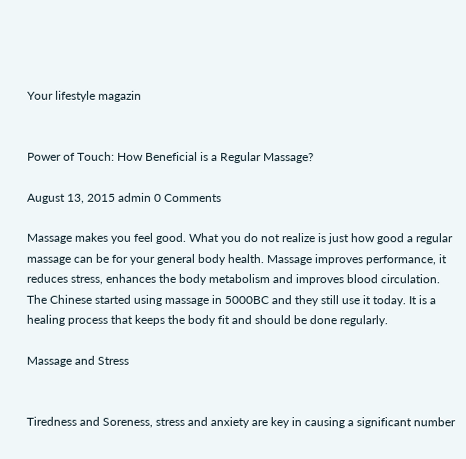Your lifestyle magazin


Power of Touch: How Beneficial is a Regular Massage?

August 13, 2015 admin 0 Comments

Massage makes you feel good. What you do not realize is just how good a regular massage can be for your general body health. Massage improves performance, it reduces stress, enhances the body metabolism and improves blood circulation. The Chinese started using massage in 5000BC and they still use it today. It is a healing process that keeps the body fit and should be done regularly.

Massage and Stress


Tiredness and Soreness, stress and anxiety are key in causing a significant number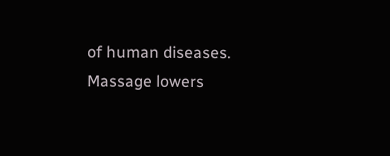of human diseases. Massage lowers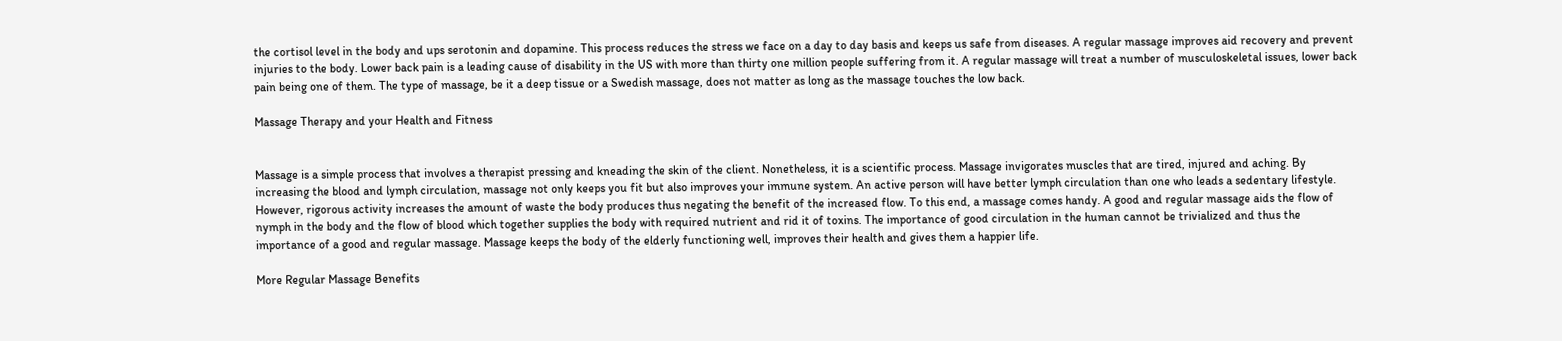the cortisol level in the body and ups serotonin and dopamine. This process reduces the stress we face on a day to day basis and keeps us safe from diseases. A regular massage improves aid recovery and prevent injuries to the body. Lower back pain is a leading cause of disability in the US with more than thirty one million people suffering from it. A regular massage will treat a number of musculoskeletal issues, lower back pain being one of them. The type of massage, be it a deep tissue or a Swedish massage, does not matter as long as the massage touches the low back.

Massage Therapy and your Health and Fitness


Massage is a simple process that involves a therapist pressing and kneading the skin of the client. Nonetheless, it is a scientific process. Massage invigorates muscles that are tired, injured and aching. By increasing the blood and lymph circulation, massage not only keeps you fit but also improves your immune system. An active person will have better lymph circulation than one who leads a sedentary lifestyle. However, rigorous activity increases the amount of waste the body produces thus negating the benefit of the increased flow. To this end, a massage comes handy. A good and regular massage aids the flow of nymph in the body and the flow of blood which together supplies the body with required nutrient and rid it of toxins. The importance of good circulation in the human cannot be trivialized and thus the importance of a good and regular massage. Massage keeps the body of the elderly functioning well, improves their health and gives them a happier life.

More Regular Massage Benefits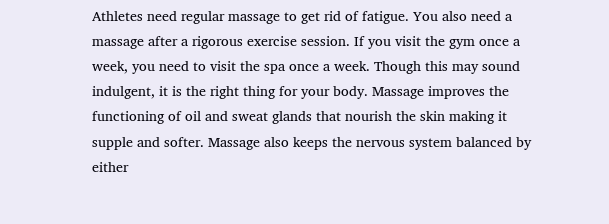Athletes need regular massage to get rid of fatigue. You also need a massage after a rigorous exercise session. If you visit the gym once a week, you need to visit the spa once a week. Though this may sound indulgent, it is the right thing for your body. Massage improves the functioning of oil and sweat glands that nourish the skin making it supple and softer. Massage also keeps the nervous system balanced by either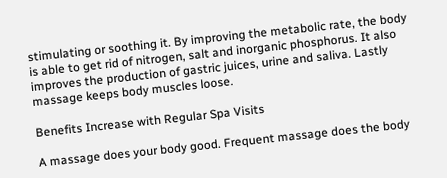stimulating or soothing it. By improving the metabolic rate, the body is able to get rid of nitrogen, salt and inorganic phosphorus. It also improves the production of gastric juices, urine and saliva. Lastly massage keeps body muscles loose.

Benefits Increase with Regular Spa Visits

A massage does your body good. Frequent massage does the body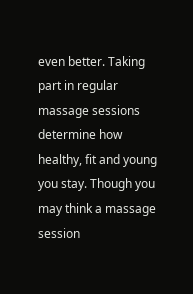even better. Taking part in regular massage sessions determine how healthy, fit and young you stay. Though you may think a massage session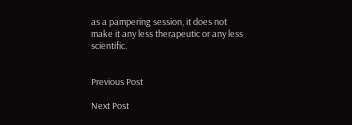as a pampering session, it does not make it any less therapeutic or any less scientific.


Previous Post

Next Post